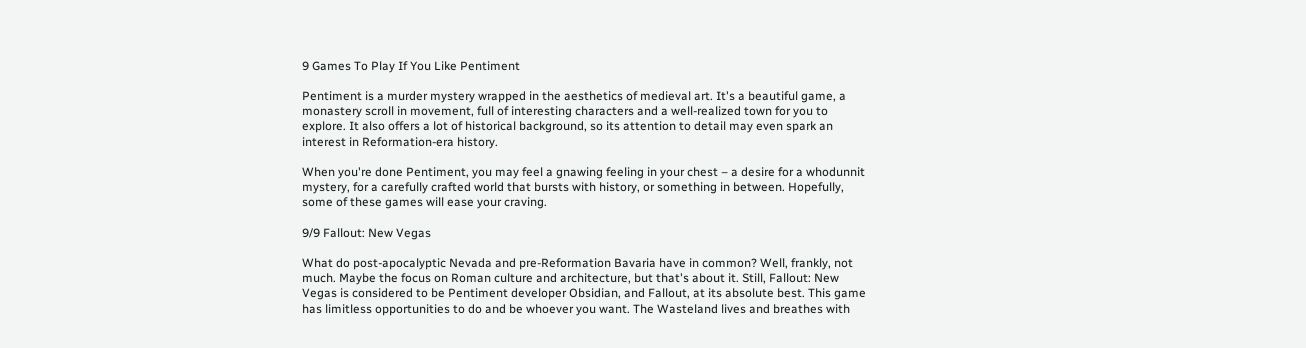9 Games To Play If You Like Pentiment

Pentiment is a murder mystery wrapped in the aesthetics of medieval art. It's a beautiful game, a monastery scroll in movement, full of interesting characters and a well-realized town for you to explore. It also offers a lot of historical background, so its attention to detail may even spark an interest in Reformation-era history.

When you're done Pentiment, you may feel a gnawing feeling in your chest – a desire for a whodunnit mystery, for a carefully crafted world that bursts with history, or something in between. Hopefully, some of these games will ease your craving.

9/9 Fallout: New Vegas

What do post-apocalyptic Nevada and pre-Reformation Bavaria have in common? Well, frankly, not much. Maybe the focus on Roman culture and architecture, but that's about it. Still, Fallout: New Vegas is considered to be Pentiment developer Obsidian, and Fallout, at its absolute best. This game has limitless opportunities to do and be whoever you want. The Wasteland lives and breathes with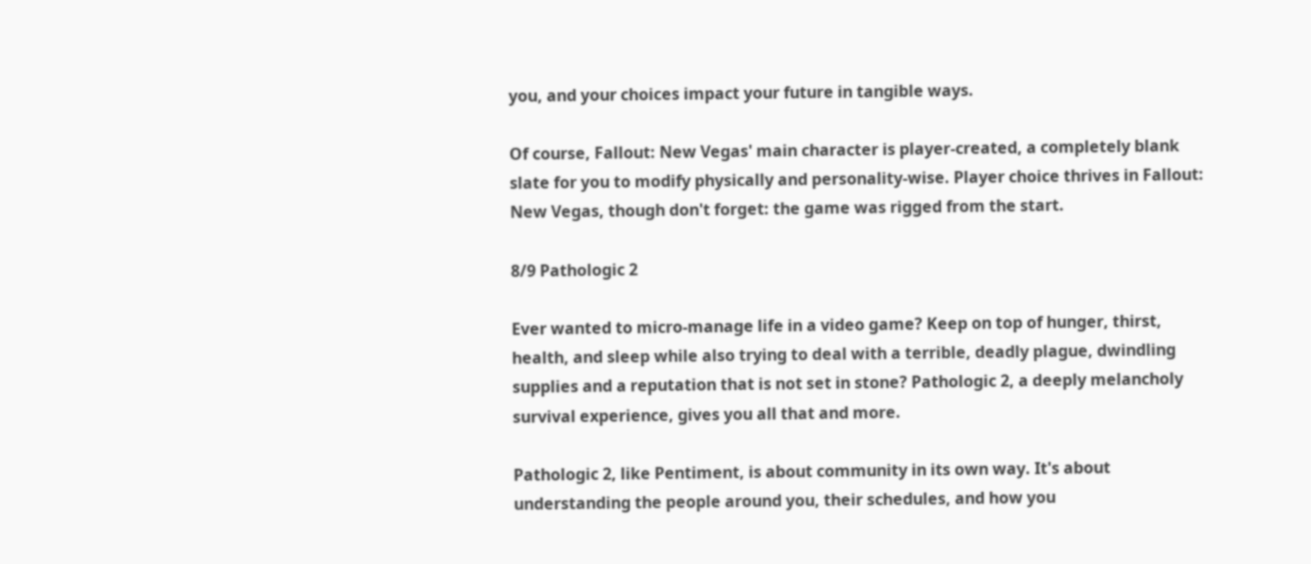you, and your choices impact your future in tangible ways.

Of course, Fallout: New Vegas' main character is player-created, a completely blank slate for you to modify physically and personality-wise. Player choice thrives in Fallout: New Vegas, though don't forget: the game was rigged from the start.

8/9 Pathologic 2

Ever wanted to micro-manage life in a video game? Keep on top of hunger, thirst, health, and sleep while also trying to deal with a terrible, deadly plague, dwindling supplies and a reputation that is not set in stone? Pathologic 2, a deeply melancholy survival experience, gives you all that and more.

Pathologic 2, like Pentiment, is about community in its own way. It's about understanding the people around you, their schedules, and how you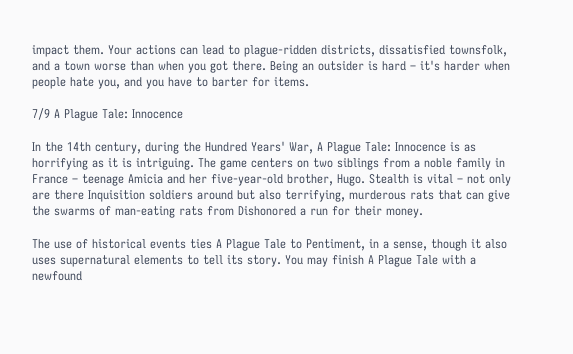impact them. Your actions can lead to plague-ridden districts, dissatisfied townsfolk, and a town worse than when you got there. Being an outsider is hard – it's harder when people hate you, and you have to barter for items.

7/9 A Plague Tale: Innocence

In the 14th century, during the Hundred Years' War, A Plague Tale: Innocence is as horrifying as it is intriguing. The game centers on two siblings from a noble family in France – teenage Amicia and her five-year-old brother, Hugo. Stealth is vital – not only are there Inquisition soldiers around but also terrifying, murderous rats that can give the swarms of man-eating rats from Dishonored a run for their money.

The use of historical events ties A Plague Tale to Pentiment, in a sense, though it also uses supernatural elements to tell its story. You may finish A Plague Tale with a newfound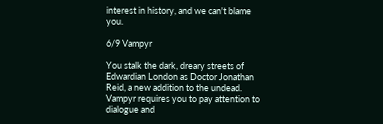interest in history, and we can't blame you.

6/9 Vampyr

You stalk the dark, dreary streets of Edwardian London as Doctor Jonathan Reid, a new addition to the undead. Vampyr requires you to pay attention to dialogue and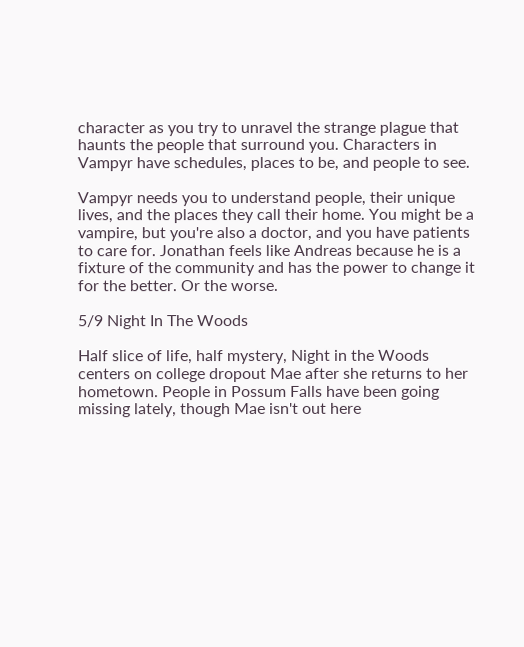character as you try to unravel the strange plague that haunts the people that surround you. Characters in Vampyr have schedules, places to be, and people to see.

Vampyr needs you to understand people, their unique lives, and the places they call their home. You might be a vampire, but you're also a doctor, and you have patients to care for. Jonathan feels like Andreas because he is a fixture of the community and has the power to change it for the better. Or the worse.

5/9 Night In The Woods

Half slice of life, half mystery, Night in the Woods centers on college dropout Mae after she returns to her hometown. People in Possum Falls have been going missing lately, though Mae isn't out here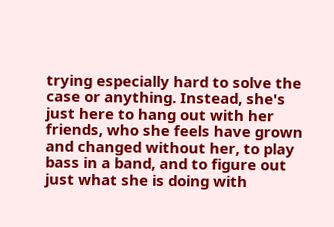trying especially hard to solve the case or anything. Instead, she's just here to hang out with her friends, who she feels have grown and changed without her, to play bass in a band, and to figure out just what she is doing with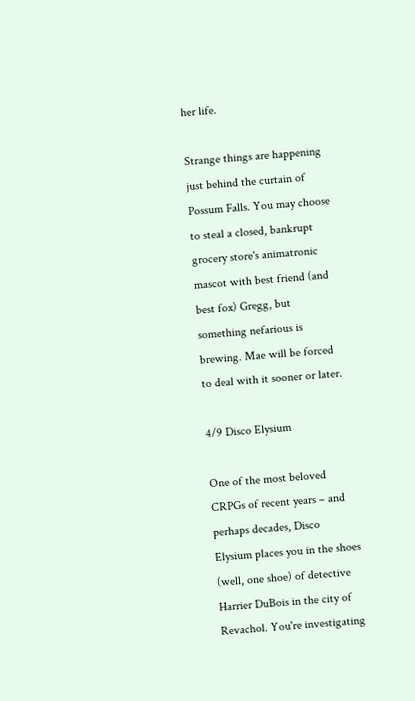her life.

Strange things are happening just behind the curtain of Possum Falls. You may choose to steal a closed, bankrupt grocery store's animatronic mascot with best friend (and best fox) Gregg, but something nefarious is brewing. Mae will be forced to deal with it sooner or later.

4/9 Disco Elysium

One of the most beloved CRPGs of recent years – and perhaps decades, Disco Elysium places you in the shoes (well, one shoe) of detective Harrier DuBois in the city of Revachol. You're investigating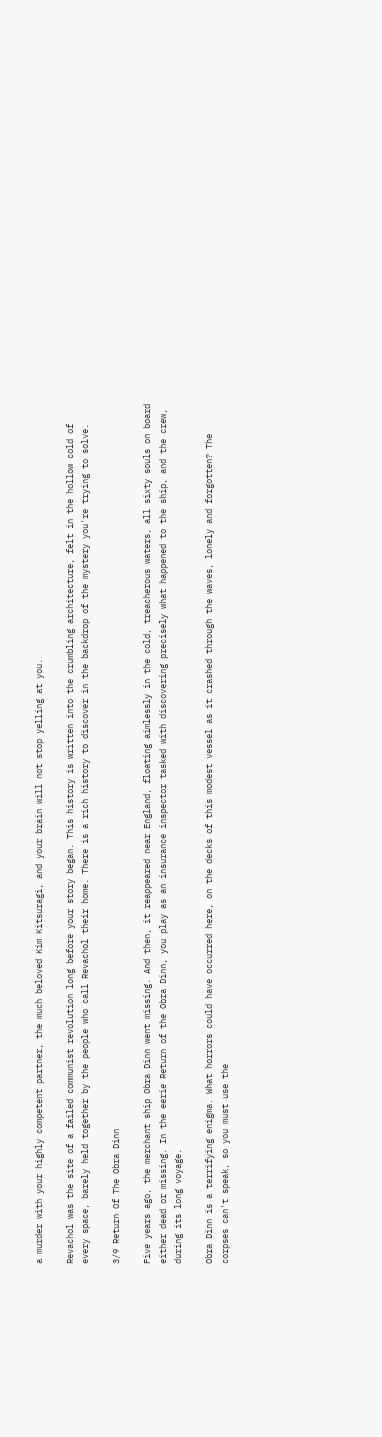a murder with your highly competent partner, the much beloved Kim Kitsuragi, and your brain will not stop yelling at you.

Revachol was the site of a failed communist revolution long before your story began. This history is written into the crumbling architecture, felt in the hollow cold of every space, barely held together by the people who call Revachol their home. There is a rich history to discover in the backdrop of the mystery you're trying to solve.

3/9 Return Of The Obra Dinn

Five years ago, the merchant ship Obra Dinn went missing. And then, it reappeared near England, floating aimlessly in the cold, treacherous waters, all sixty souls on board either dead or missing. In the eerie Return of the Obra Dinn, you play as an insurance inspector tasked with discovering precisely what happened to the ship, and the crew, during its long voyage.

Obra Dinn is a terrifying enigma. What horrors could have occurred here, on the decks of this modest vessel as it crashed through the waves, lonely and forgotten? The corpses can't speak, so you must use the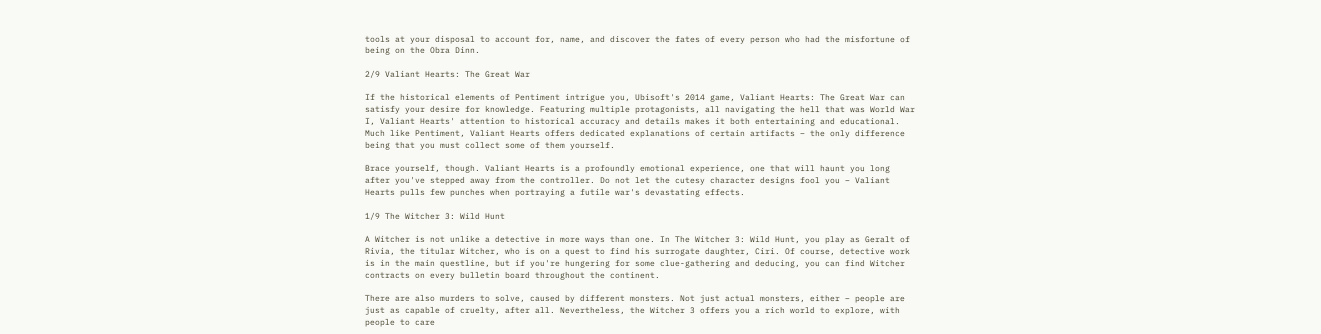tools at your disposal to account for, name, and discover the fates of every person who had the misfortune of being on the Obra Dinn.

2/9 Valiant Hearts: The Great War

If the historical elements of Pentiment intrigue you, Ubisoft's 2014 game, Valiant Hearts: The Great War can satisfy your desire for knowledge. Featuring multiple protagonists, all navigating the hell that was World War I, Valiant Hearts' attention to historical accuracy and details makes it both entertaining and educational. Much like Pentiment, Valiant Hearts offers dedicated explanations of certain artifacts – the only difference being that you must collect some of them yourself.

Brace yourself, though. Valiant Hearts is a profoundly emotional experience, one that will haunt you long after you've stepped away from the controller. Do not let the cutesy character designs fool you – Valiant Hearts pulls few punches when portraying a futile war's devastating effects.

1/9 The Witcher 3: Wild Hunt

A Witcher is not unlike a detective in more ways than one. In The Witcher 3: Wild Hunt, you play as Geralt of Rivia, the titular Witcher, who is on a quest to find his surrogate daughter, Ciri. Of course, detective work is in the main questline, but if you're hungering for some clue-gathering and deducing, you can find Witcher contracts on every bulletin board throughout the continent.

There are also murders to solve, caused by different monsters. Not just actual monsters, either – people are just as capable of cruelty, after all. Nevertheless, the Witcher 3 offers you a rich world to explore, with people to care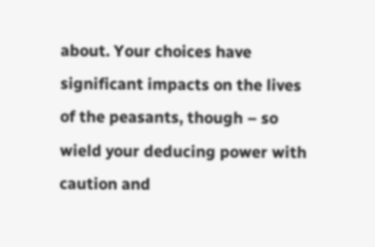about. Your choices have significant impacts on the lives of the peasants, though – so wield your deducing power with caution and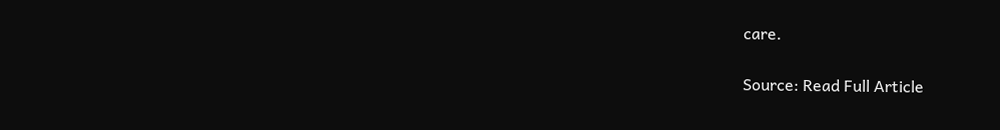care.

Source: Read Full Article